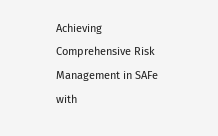Achieving Comprehensive Risk Management in SAFe with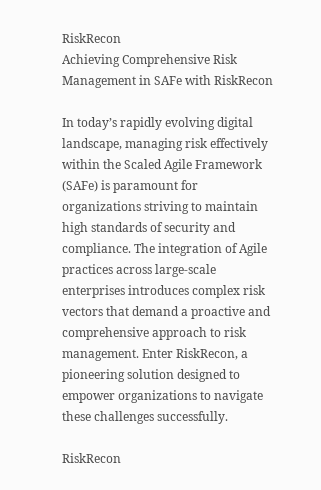RiskRecon
Achieving Comprehensive Risk Management in SAFe with RiskRecon

In today’s rapidly evolving digital landscape, managing risk effectively within the Scaled Agile Framework (SAFe) is paramount for organizations striving to maintain high standards of security and compliance. The integration of Agile practices across large-scale enterprises introduces complex risk vectors that demand a proactive and comprehensive approach to risk management. Enter RiskRecon, a pioneering solution designed to empower organizations to navigate these challenges successfully.

RiskRecon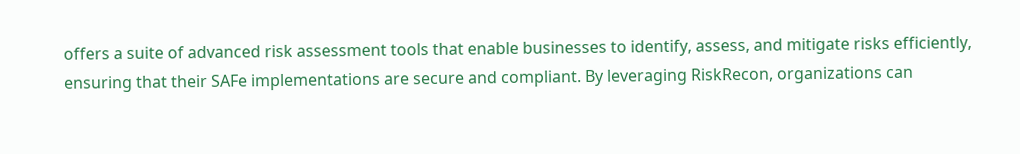offers a suite of advanced risk assessment tools that enable businesses to identify, assess, and mitigate risks efficiently, ensuring that their SAFe implementations are secure and compliant. By leveraging RiskRecon, organizations can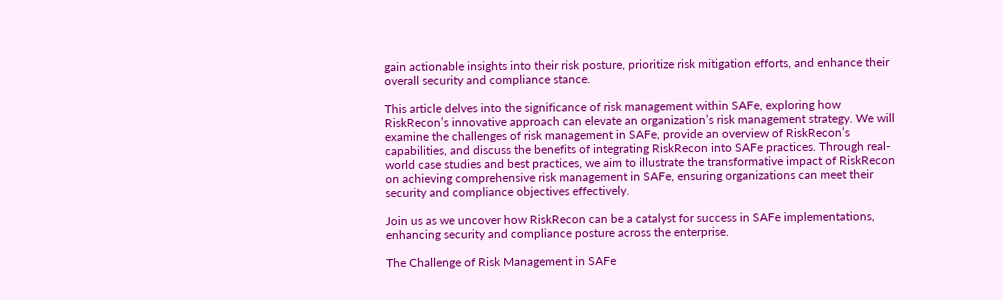gain actionable insights into their risk posture, prioritize risk mitigation efforts, and enhance their overall security and compliance stance.

This article delves into the significance of risk management within SAFe, exploring how RiskRecon’s innovative approach can elevate an organization’s risk management strategy. We will examine the challenges of risk management in SAFe, provide an overview of RiskRecon’s capabilities, and discuss the benefits of integrating RiskRecon into SAFe practices. Through real-world case studies and best practices, we aim to illustrate the transformative impact of RiskRecon on achieving comprehensive risk management in SAFe, ensuring organizations can meet their security and compliance objectives effectively.

Join us as we uncover how RiskRecon can be a catalyst for success in SAFe implementations, enhancing security and compliance posture across the enterprise.

The Challenge of Risk Management in SAFe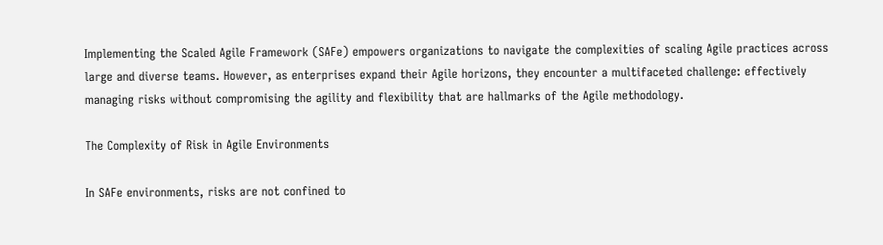Implementing the Scaled Agile Framework (SAFe) empowers organizations to navigate the complexities of scaling Agile practices across large and diverse teams. However, as enterprises expand their Agile horizons, they encounter a multifaceted challenge: effectively managing risks without compromising the agility and flexibility that are hallmarks of the Agile methodology.

The Complexity of Risk in Agile Environments

In SAFe environments, risks are not confined to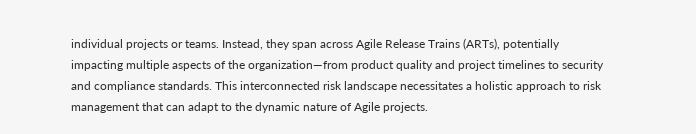individual projects or teams. Instead, they span across Agile Release Trains (ARTs), potentially impacting multiple aspects of the organization—from product quality and project timelines to security and compliance standards. This interconnected risk landscape necessitates a holistic approach to risk management that can adapt to the dynamic nature of Agile projects.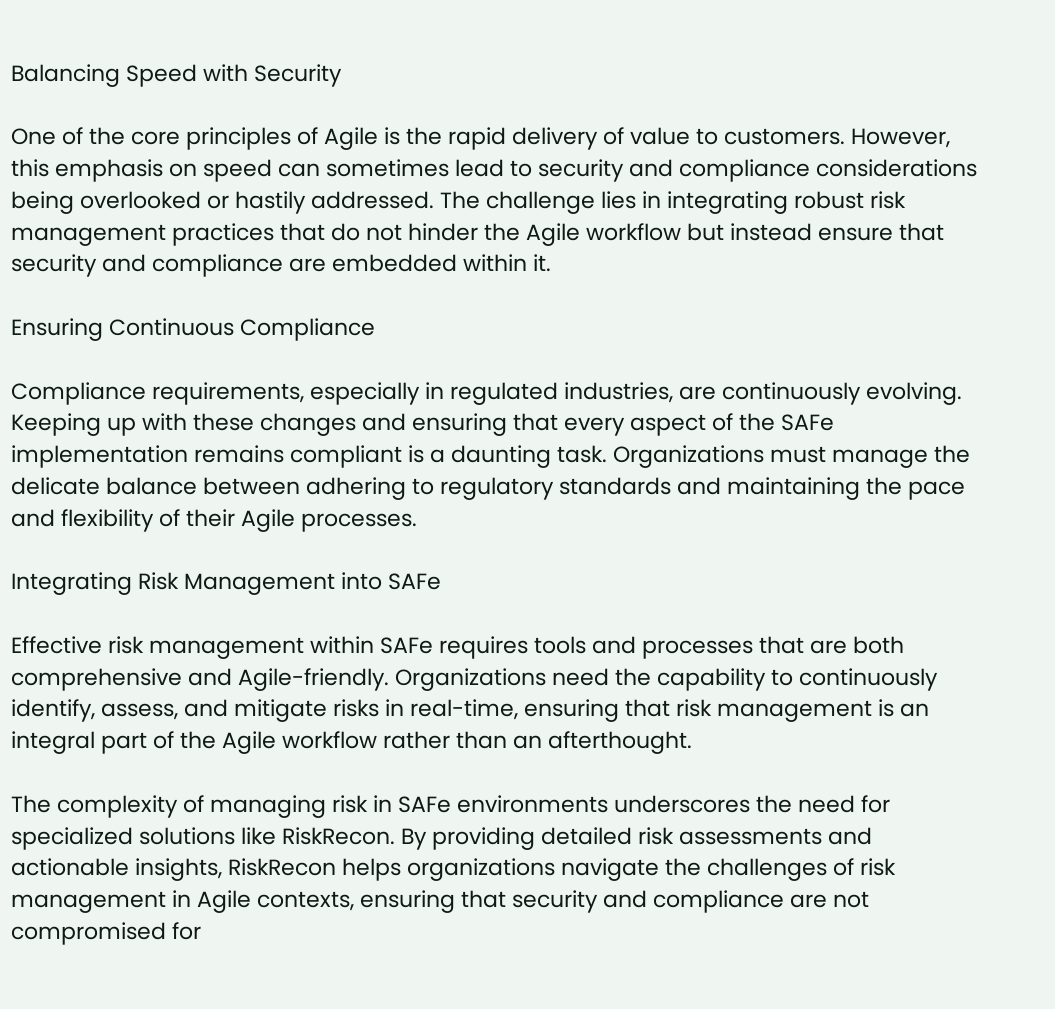Balancing Speed with Security

One of the core principles of Agile is the rapid delivery of value to customers. However, this emphasis on speed can sometimes lead to security and compliance considerations being overlooked or hastily addressed. The challenge lies in integrating robust risk management practices that do not hinder the Agile workflow but instead ensure that security and compliance are embedded within it.

Ensuring Continuous Compliance

Compliance requirements, especially in regulated industries, are continuously evolving. Keeping up with these changes and ensuring that every aspect of the SAFe implementation remains compliant is a daunting task. Organizations must manage the delicate balance between adhering to regulatory standards and maintaining the pace and flexibility of their Agile processes.

Integrating Risk Management into SAFe

Effective risk management within SAFe requires tools and processes that are both comprehensive and Agile-friendly. Organizations need the capability to continuously identify, assess, and mitigate risks in real-time, ensuring that risk management is an integral part of the Agile workflow rather than an afterthought.

The complexity of managing risk in SAFe environments underscores the need for specialized solutions like RiskRecon. By providing detailed risk assessments and actionable insights, RiskRecon helps organizations navigate the challenges of risk management in Agile contexts, ensuring that security and compliance are not compromised for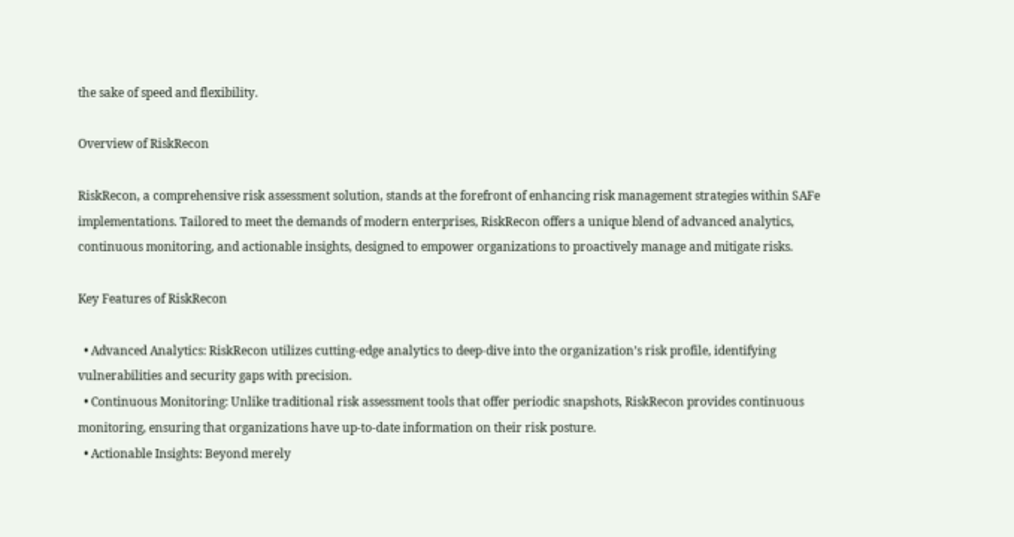the sake of speed and flexibility.

Overview of RiskRecon

RiskRecon, a comprehensive risk assessment solution, stands at the forefront of enhancing risk management strategies within SAFe implementations. Tailored to meet the demands of modern enterprises, RiskRecon offers a unique blend of advanced analytics, continuous monitoring, and actionable insights, designed to empower organizations to proactively manage and mitigate risks.

Key Features of RiskRecon

  • Advanced Analytics: RiskRecon utilizes cutting-edge analytics to deep-dive into the organization’s risk profile, identifying vulnerabilities and security gaps with precision.
  • Continuous Monitoring: Unlike traditional risk assessment tools that offer periodic snapshots, RiskRecon provides continuous monitoring, ensuring that organizations have up-to-date information on their risk posture.
  • Actionable Insights: Beyond merely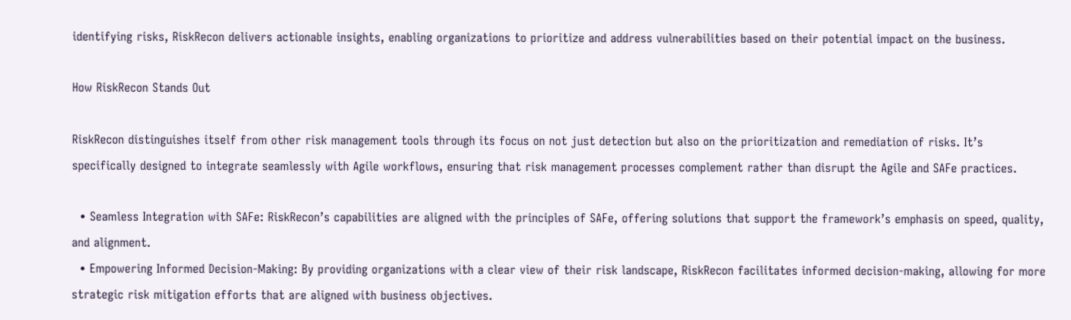identifying risks, RiskRecon delivers actionable insights, enabling organizations to prioritize and address vulnerabilities based on their potential impact on the business.

How RiskRecon Stands Out

RiskRecon distinguishes itself from other risk management tools through its focus on not just detection but also on the prioritization and remediation of risks. It’s specifically designed to integrate seamlessly with Agile workflows, ensuring that risk management processes complement rather than disrupt the Agile and SAFe practices.

  • Seamless Integration with SAFe: RiskRecon’s capabilities are aligned with the principles of SAFe, offering solutions that support the framework’s emphasis on speed, quality, and alignment.
  • Empowering Informed Decision-Making: By providing organizations with a clear view of their risk landscape, RiskRecon facilitates informed decision-making, allowing for more strategic risk mitigation efforts that are aligned with business objectives.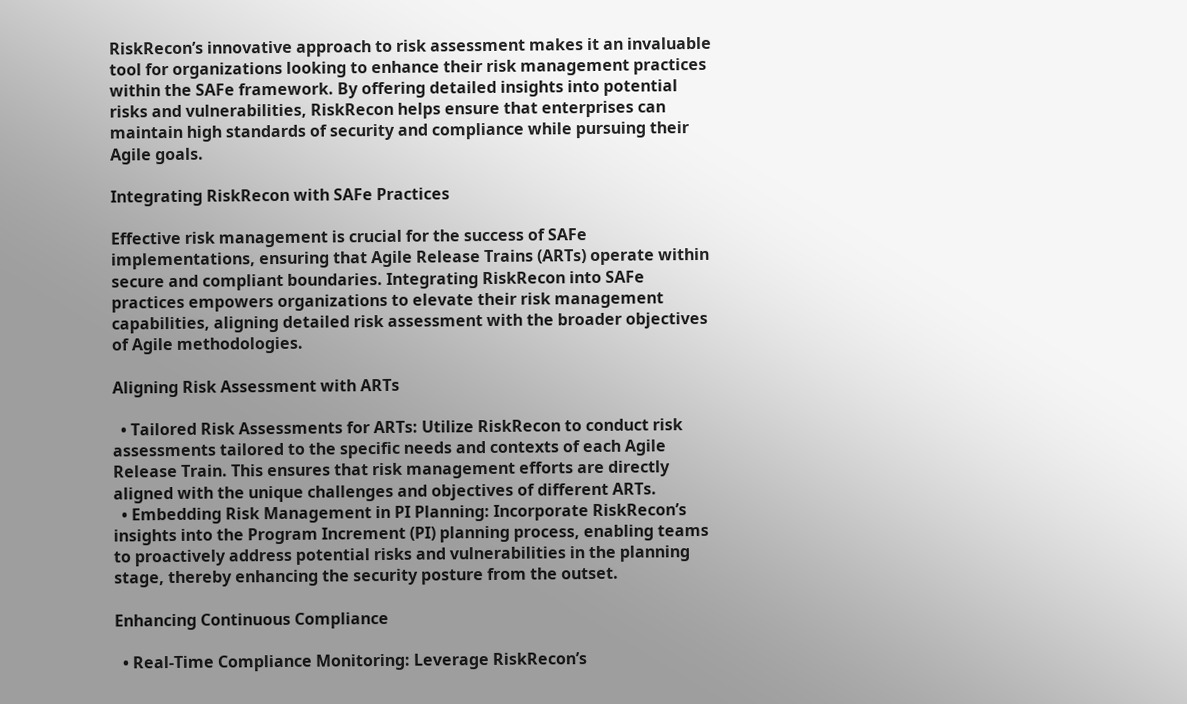RiskRecon’s innovative approach to risk assessment makes it an invaluable tool for organizations looking to enhance their risk management practices within the SAFe framework. By offering detailed insights into potential risks and vulnerabilities, RiskRecon helps ensure that enterprises can maintain high standards of security and compliance while pursuing their Agile goals.

Integrating RiskRecon with SAFe Practices

Effective risk management is crucial for the success of SAFe implementations, ensuring that Agile Release Trains (ARTs) operate within secure and compliant boundaries. Integrating RiskRecon into SAFe practices empowers organizations to elevate their risk management capabilities, aligning detailed risk assessment with the broader objectives of Agile methodologies.

Aligning Risk Assessment with ARTs

  • Tailored Risk Assessments for ARTs: Utilize RiskRecon to conduct risk assessments tailored to the specific needs and contexts of each Agile Release Train. This ensures that risk management efforts are directly aligned with the unique challenges and objectives of different ARTs.
  • Embedding Risk Management in PI Planning: Incorporate RiskRecon’s insights into the Program Increment (PI) planning process, enabling teams to proactively address potential risks and vulnerabilities in the planning stage, thereby enhancing the security posture from the outset.

Enhancing Continuous Compliance

  • Real-Time Compliance Monitoring: Leverage RiskRecon’s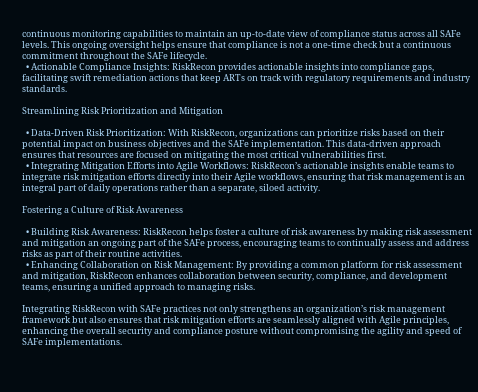continuous monitoring capabilities to maintain an up-to-date view of compliance status across all SAFe levels. This ongoing oversight helps ensure that compliance is not a one-time check but a continuous commitment throughout the SAFe lifecycle.
  • Actionable Compliance Insights: RiskRecon provides actionable insights into compliance gaps, facilitating swift remediation actions that keep ARTs on track with regulatory requirements and industry standards.

Streamlining Risk Prioritization and Mitigation

  • Data-Driven Risk Prioritization: With RiskRecon, organizations can prioritize risks based on their potential impact on business objectives and the SAFe implementation. This data-driven approach ensures that resources are focused on mitigating the most critical vulnerabilities first.
  • Integrating Mitigation Efforts into Agile Workflows: RiskRecon’s actionable insights enable teams to integrate risk mitigation efforts directly into their Agile workflows, ensuring that risk management is an integral part of daily operations rather than a separate, siloed activity.

Fostering a Culture of Risk Awareness

  • Building Risk Awareness: RiskRecon helps foster a culture of risk awareness by making risk assessment and mitigation an ongoing part of the SAFe process, encouraging teams to continually assess and address risks as part of their routine activities.
  • Enhancing Collaboration on Risk Management: By providing a common platform for risk assessment and mitigation, RiskRecon enhances collaboration between security, compliance, and development teams, ensuring a unified approach to managing risks.

Integrating RiskRecon with SAFe practices not only strengthens an organization’s risk management framework but also ensures that risk mitigation efforts are seamlessly aligned with Agile principles, enhancing the overall security and compliance posture without compromising the agility and speed of SAFe implementations.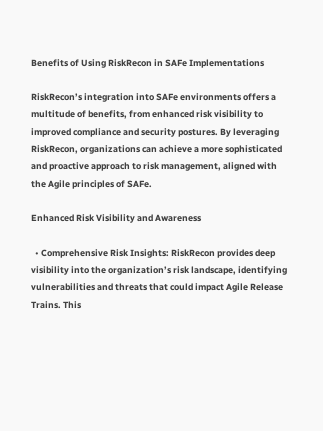Benefits of Using RiskRecon in SAFe Implementations

RiskRecon’s integration into SAFe environments offers a multitude of benefits, from enhanced risk visibility to improved compliance and security postures. By leveraging RiskRecon, organizations can achieve a more sophisticated and proactive approach to risk management, aligned with the Agile principles of SAFe.

Enhanced Risk Visibility and Awareness

  • Comprehensive Risk Insights: RiskRecon provides deep visibility into the organization’s risk landscape, identifying vulnerabilities and threats that could impact Agile Release Trains. This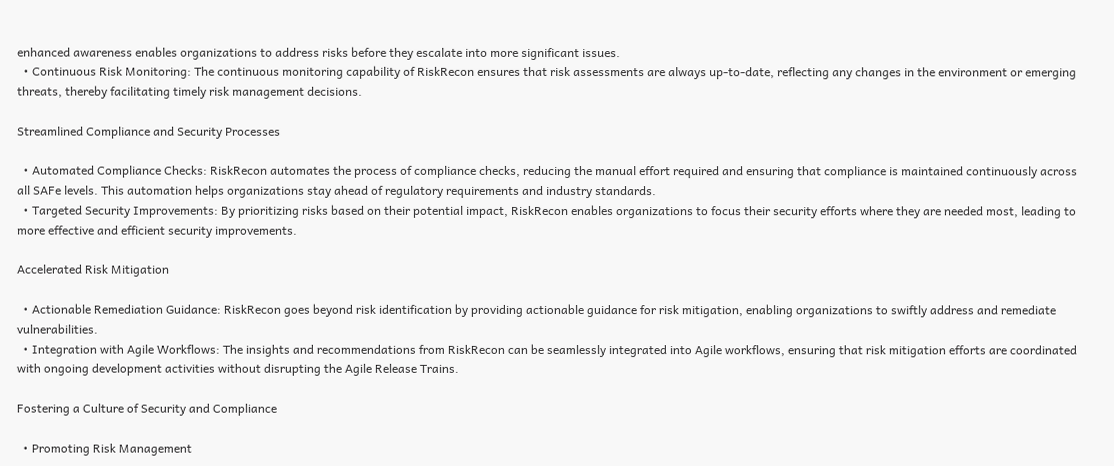enhanced awareness enables organizations to address risks before they escalate into more significant issues.
  • Continuous Risk Monitoring: The continuous monitoring capability of RiskRecon ensures that risk assessments are always up-to-date, reflecting any changes in the environment or emerging threats, thereby facilitating timely risk management decisions.

Streamlined Compliance and Security Processes

  • Automated Compliance Checks: RiskRecon automates the process of compliance checks, reducing the manual effort required and ensuring that compliance is maintained continuously across all SAFe levels. This automation helps organizations stay ahead of regulatory requirements and industry standards.
  • Targeted Security Improvements: By prioritizing risks based on their potential impact, RiskRecon enables organizations to focus their security efforts where they are needed most, leading to more effective and efficient security improvements.

Accelerated Risk Mitigation

  • Actionable Remediation Guidance: RiskRecon goes beyond risk identification by providing actionable guidance for risk mitigation, enabling organizations to swiftly address and remediate vulnerabilities.
  • Integration with Agile Workflows: The insights and recommendations from RiskRecon can be seamlessly integrated into Agile workflows, ensuring that risk mitigation efforts are coordinated with ongoing development activities without disrupting the Agile Release Trains.

Fostering a Culture of Security and Compliance

  • Promoting Risk Management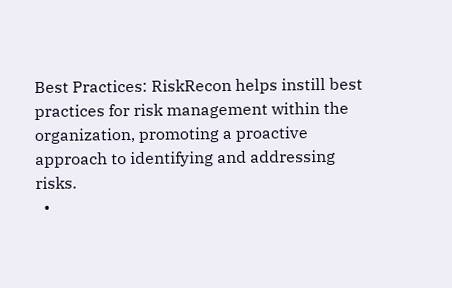Best Practices: RiskRecon helps instill best practices for risk management within the organization, promoting a proactive approach to identifying and addressing risks.
  •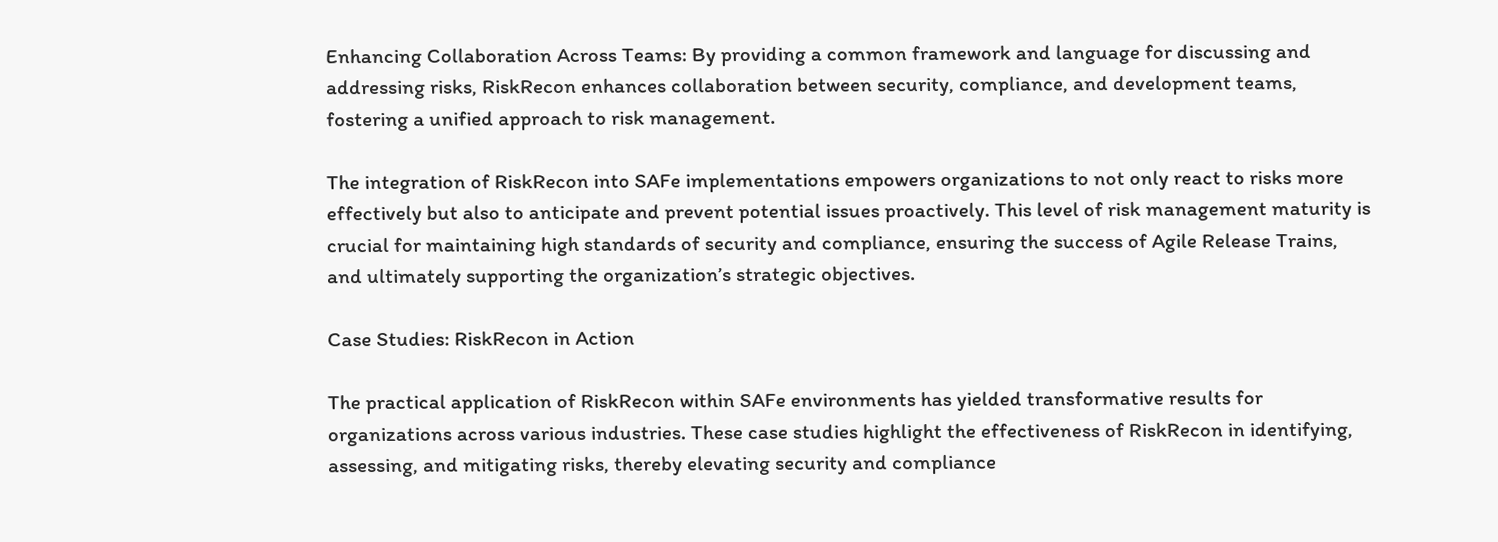Enhancing Collaboration Across Teams: By providing a common framework and language for discussing and addressing risks, RiskRecon enhances collaboration between security, compliance, and development teams, fostering a unified approach to risk management.

The integration of RiskRecon into SAFe implementations empowers organizations to not only react to risks more effectively but also to anticipate and prevent potential issues proactively. This level of risk management maturity is crucial for maintaining high standards of security and compliance, ensuring the success of Agile Release Trains, and ultimately supporting the organization’s strategic objectives.

Case Studies: RiskRecon in Action

The practical application of RiskRecon within SAFe environments has yielded transformative results for organizations across various industries. These case studies highlight the effectiveness of RiskRecon in identifying, assessing, and mitigating risks, thereby elevating security and compliance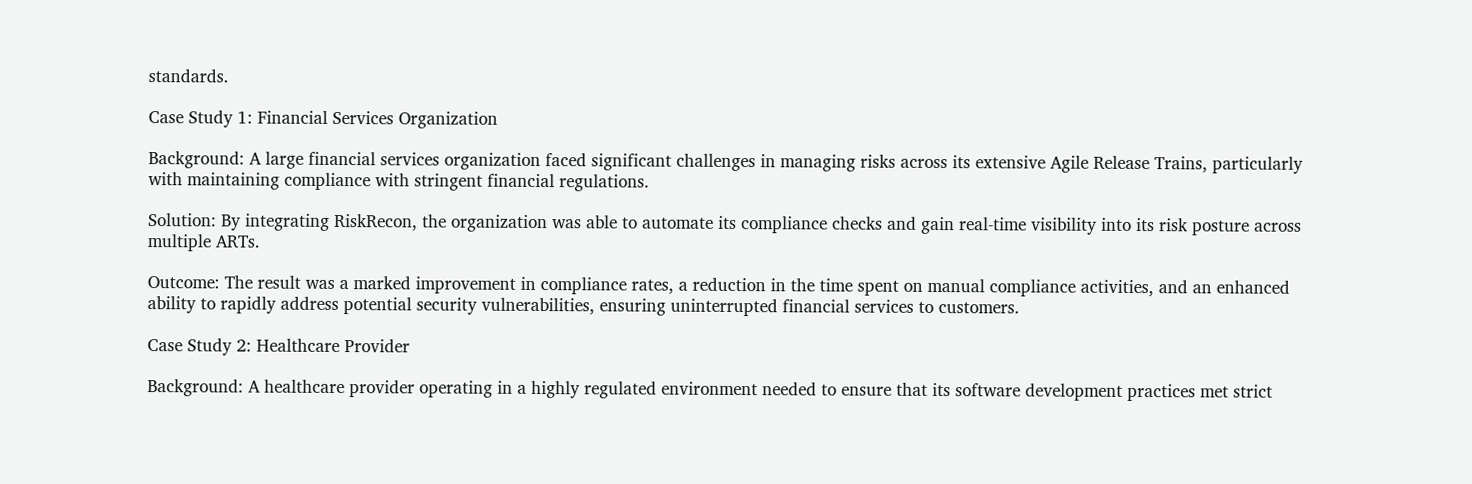standards.

Case Study 1: Financial Services Organization

Background: A large financial services organization faced significant challenges in managing risks across its extensive Agile Release Trains, particularly with maintaining compliance with stringent financial regulations.

Solution: By integrating RiskRecon, the organization was able to automate its compliance checks and gain real-time visibility into its risk posture across multiple ARTs.

Outcome: The result was a marked improvement in compliance rates, a reduction in the time spent on manual compliance activities, and an enhanced ability to rapidly address potential security vulnerabilities, ensuring uninterrupted financial services to customers.

Case Study 2: Healthcare Provider

Background: A healthcare provider operating in a highly regulated environment needed to ensure that its software development practices met strict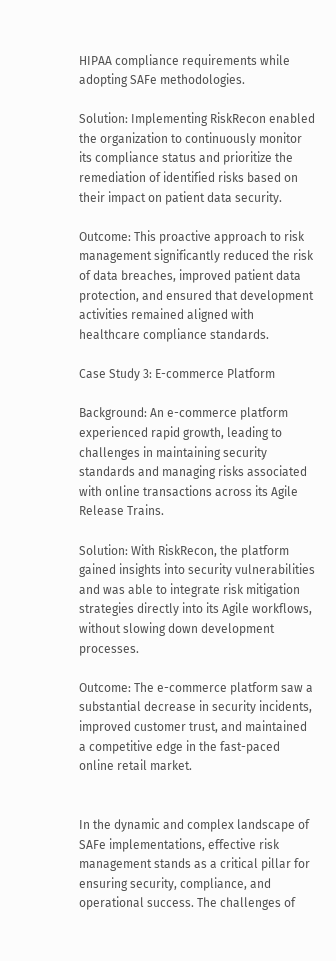HIPAA compliance requirements while adopting SAFe methodologies.

Solution: Implementing RiskRecon enabled the organization to continuously monitor its compliance status and prioritize the remediation of identified risks based on their impact on patient data security.

Outcome: This proactive approach to risk management significantly reduced the risk of data breaches, improved patient data protection, and ensured that development activities remained aligned with healthcare compliance standards.

Case Study 3: E-commerce Platform

Background: An e-commerce platform experienced rapid growth, leading to challenges in maintaining security standards and managing risks associated with online transactions across its Agile Release Trains.

Solution: With RiskRecon, the platform gained insights into security vulnerabilities and was able to integrate risk mitigation strategies directly into its Agile workflows, without slowing down development processes.

Outcome: The e-commerce platform saw a substantial decrease in security incidents, improved customer trust, and maintained a competitive edge in the fast-paced online retail market.


In the dynamic and complex landscape of SAFe implementations, effective risk management stands as a critical pillar for ensuring security, compliance, and operational success. The challenges of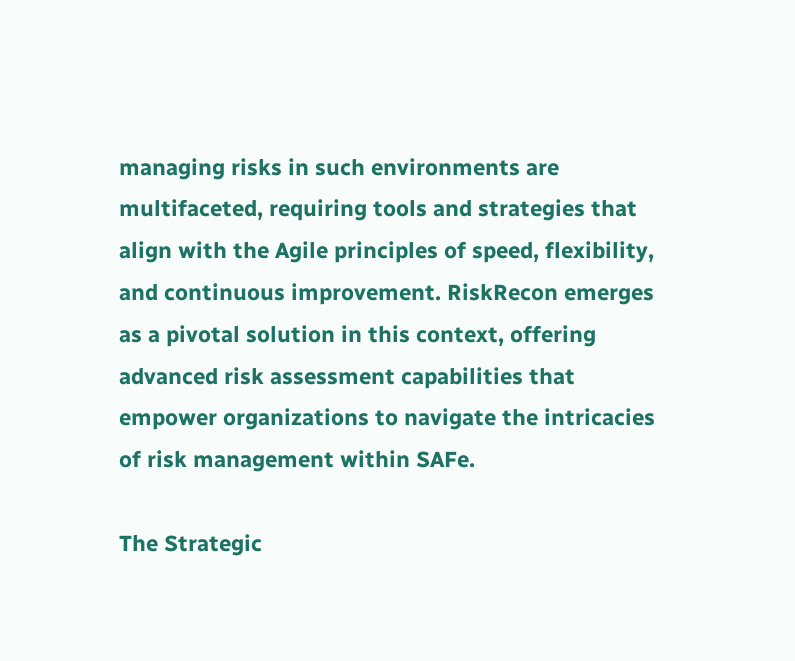managing risks in such environments are multifaceted, requiring tools and strategies that align with the Agile principles of speed, flexibility, and continuous improvement. RiskRecon emerges as a pivotal solution in this context, offering advanced risk assessment capabilities that empower organizations to navigate the intricacies of risk management within SAFe.

The Strategic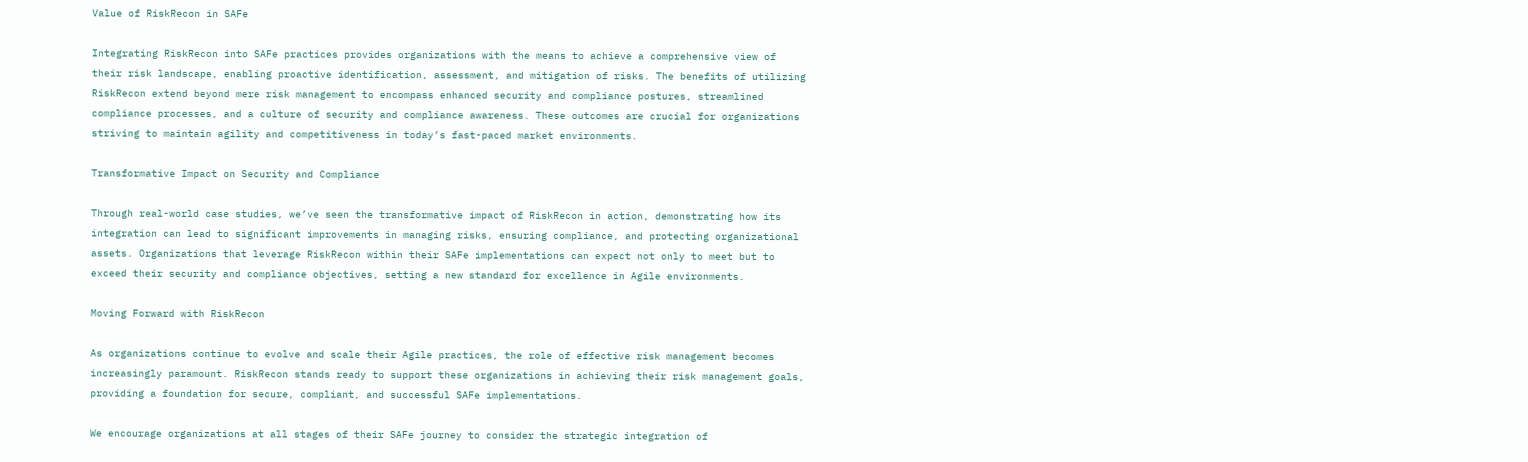Value of RiskRecon in SAFe

Integrating RiskRecon into SAFe practices provides organizations with the means to achieve a comprehensive view of their risk landscape, enabling proactive identification, assessment, and mitigation of risks. The benefits of utilizing RiskRecon extend beyond mere risk management to encompass enhanced security and compliance postures, streamlined compliance processes, and a culture of security and compliance awareness. These outcomes are crucial for organizations striving to maintain agility and competitiveness in today’s fast-paced market environments.

Transformative Impact on Security and Compliance

Through real-world case studies, we’ve seen the transformative impact of RiskRecon in action, demonstrating how its integration can lead to significant improvements in managing risks, ensuring compliance, and protecting organizational assets. Organizations that leverage RiskRecon within their SAFe implementations can expect not only to meet but to exceed their security and compliance objectives, setting a new standard for excellence in Agile environments.

Moving Forward with RiskRecon

As organizations continue to evolve and scale their Agile practices, the role of effective risk management becomes increasingly paramount. RiskRecon stands ready to support these organizations in achieving their risk management goals, providing a foundation for secure, compliant, and successful SAFe implementations.

We encourage organizations at all stages of their SAFe journey to consider the strategic integration of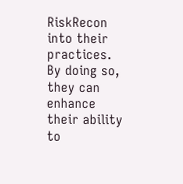RiskRecon into their practices. By doing so, they can enhance their ability to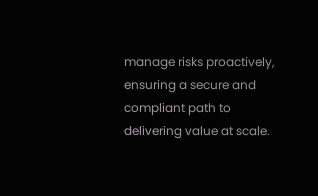manage risks proactively, ensuring a secure and compliant path to delivering value at scale.